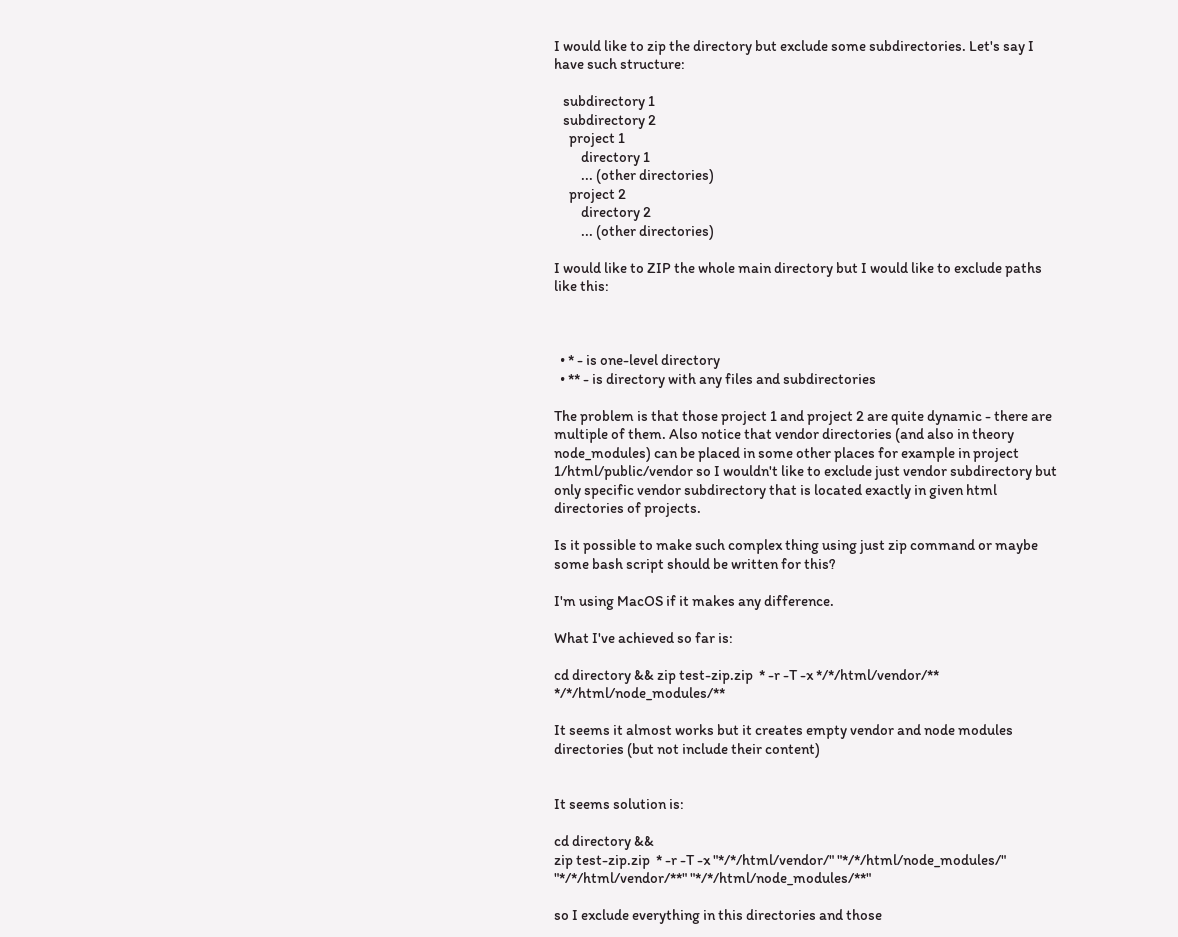I would like to zip the directory but exclude some subdirectories. Let's say I have such structure:

   subdirectory 1
   subdirectory 2
     project 1
         directory 1
         ... (other directories)
     project 2
         directory 2
         ... (other directories)

I would like to ZIP the whole main directory but I would like to exclude paths like this:



  • * - is one-level directory
  • ** - is directory with any files and subdirectories

The problem is that those project 1 and project 2 are quite dynamic - there are multiple of them. Also notice that vendor directories (and also in theory node_modules) can be placed in some other places for example in project 1/html/public/vendor so I wouldn't like to exclude just vendor subdirectory but only specific vendor subdirectory that is located exactly in given html directories of projects.

Is it possible to make such complex thing using just zip command or maybe some bash script should be written for this?

I'm using MacOS if it makes any difference.

What I've achieved so far is:

cd directory && zip test-zip.zip  * -r -T -x */*/html/vendor/** */*/html/node_modules/**

It seems it almost works but it creates empty vendor and node modules directories (but not include their content)


It seems solution is:

cd directory &&
zip test-zip.zip  * -r -T -x "*/*/html/vendor/" "*/*/html/node_modules/" "*/*/html/vendor/**" "*/*/html/node_modules/**"

so I exclude everything in this directories and those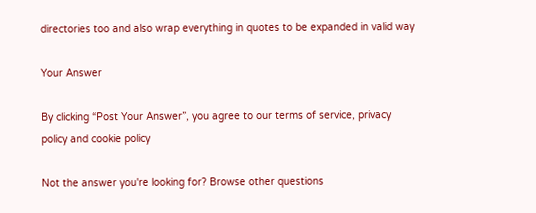directories too and also wrap everything in quotes to be expanded in valid way

Your Answer

By clicking “Post Your Answer”, you agree to our terms of service, privacy policy and cookie policy

Not the answer you're looking for? Browse other questions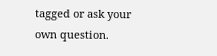tagged or ask your own question.